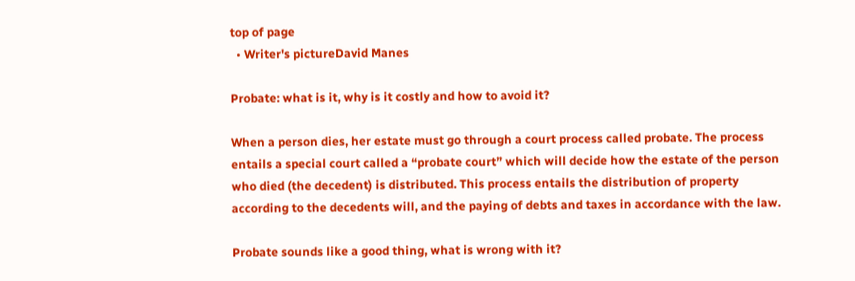top of page
  • Writer's pictureDavid Manes

Probate: what is it, why is it costly and how to avoid it?

When a person dies, her estate must go through a court process called probate. The process entails a special court called a “probate court” which will decide how the estate of the person who died (the decedent) is distributed. This process entails the distribution of property according to the decedents will, and the paying of debts and taxes in accordance with the law.

Probate sounds like a good thing, what is wrong with it?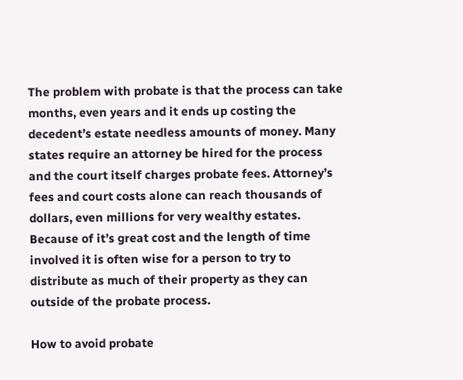The problem with probate is that the process can take months, even years and it ends up costing the decedent’s estate needless amounts of money. Many states require an attorney be hired for the process and the court itself charges probate fees. Attorney’s fees and court costs alone can reach thousands of dollars, even millions for very wealthy estates. Because of it’s great cost and the length of time involved it is often wise for a person to try to distribute as much of their property as they can outside of the probate process.

How to avoid probate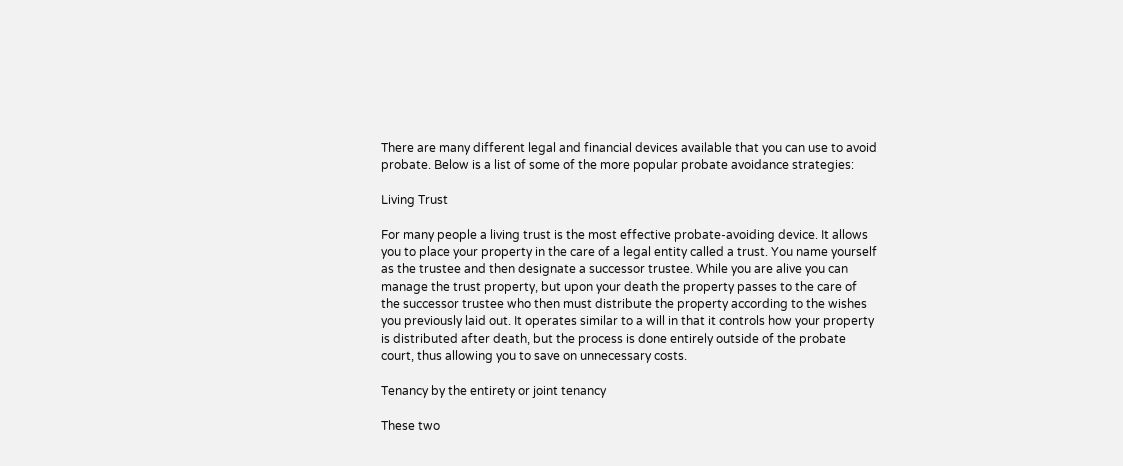There are many different legal and financial devices available that you can use to avoid probate. Below is a list of some of the more popular probate avoidance strategies:

Living Trust

For many people a living trust is the most effective probate-avoiding device. It allows you to place your property in the care of a legal entity called a trust. You name yourself as the trustee and then designate a successor trustee. While you are alive you can manage the trust property, but upon your death the property passes to the care of the successor trustee who then must distribute the property according to the wishes you previously laid out. It operates similar to a will in that it controls how your property is distributed after death, but the process is done entirely outside of the probate court, thus allowing you to save on unnecessary costs.

Tenancy by the entirety or joint tenancy

These two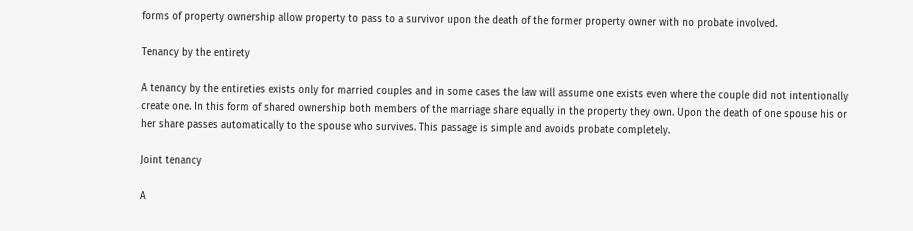forms of property ownership allow property to pass to a survivor upon the death of the former property owner with no probate involved.

Tenancy by the entirety

A tenancy by the entireties exists only for married couples and in some cases the law will assume one exists even where the couple did not intentionally create one. In this form of shared ownership both members of the marriage share equally in the property they own. Upon the death of one spouse his or her share passes automatically to the spouse who survives. This passage is simple and avoids probate completely.

Joint tenancy

A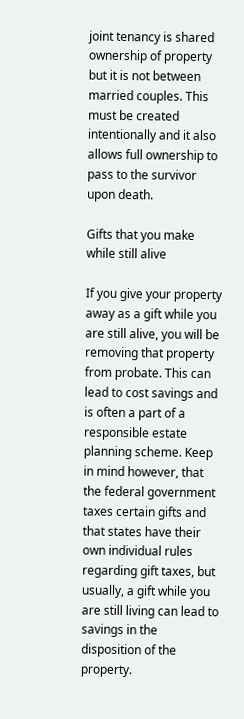joint tenancy is shared ownership of property but it is not between married couples. This must be created intentionally and it also allows full ownership to pass to the survivor upon death.

Gifts that you make while still alive

If you give your property away as a gift while you are still alive, you will be removing that property from probate. This can lead to cost savings and is often a part of a responsible estate planning scheme. Keep in mind however, that the federal government taxes certain gifts and that states have their own individual rules regarding gift taxes, but usually, a gift while you are still living can lead to savings in the disposition of the property.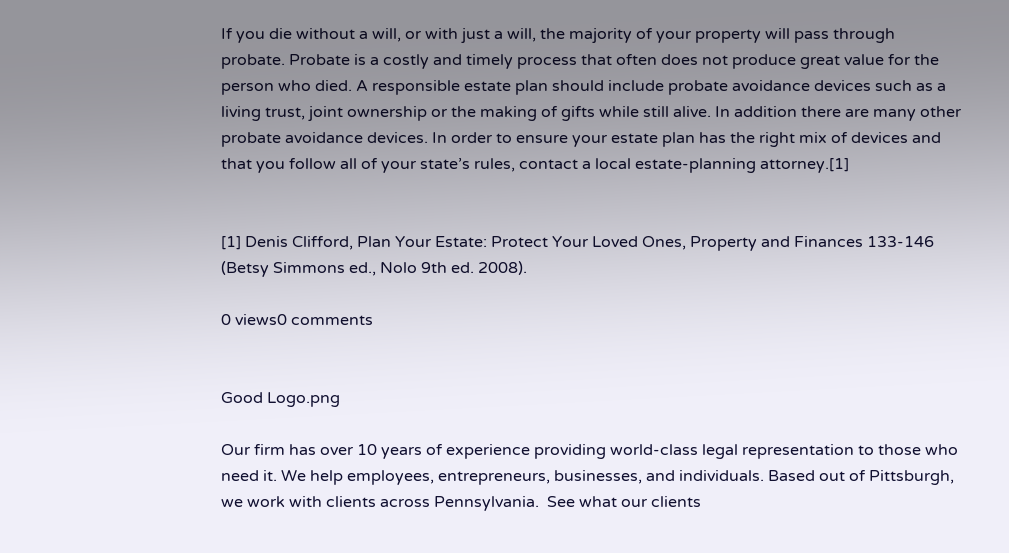If you die without a will, or with just a will, the majority of your property will pass through probate. Probate is a costly and timely process that often does not produce great value for the person who died. A responsible estate plan should include probate avoidance devices such as a living trust, joint ownership or the making of gifts while still alive. In addition there are many other probate avoidance devices. In order to ensure your estate plan has the right mix of devices and that you follow all of your state’s rules, contact a local estate-planning attorney.[1]


[1] Denis Clifford, Plan Your Estate: Protect Your Loved Ones, Property and Finances 133-146 (Betsy Simmons ed., Nolo 9th ed. 2008).

0 views0 comments


Good Logo.png

Our firm has over 10 years of experience providing world-class legal representation to those who need it. We help employees, entrepreneurs, businesses, and individuals. Based out of Pittsburgh, we work with clients across Pennsylvania.  See what our clients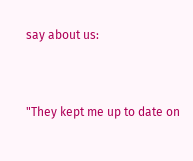say about us:


"They kept me up to date on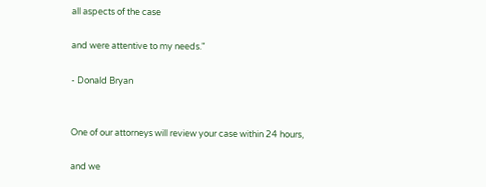all aspects of the case

and were attentive to my needs."

- Donald Bryan


One of our attorneys will review your case within 24 hours,

and we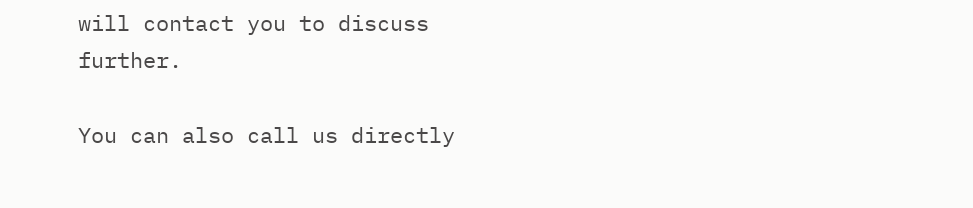will contact you to discuss further.

You can also call us directly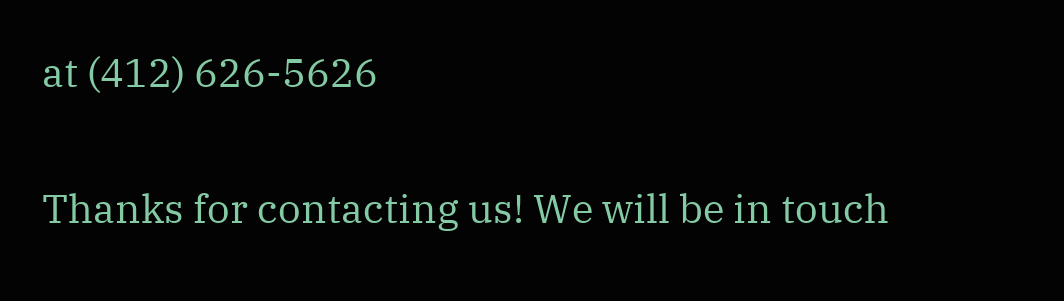at (412) 626-5626

Thanks for contacting us! We will be in touch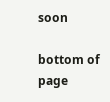soon

bottom of page